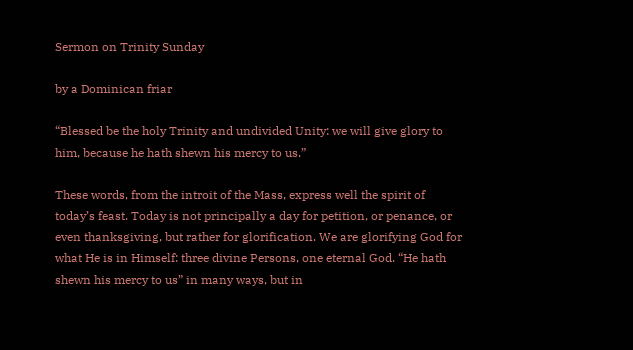Sermon on Trinity Sunday

by a Dominican friar

“Blessed be the holy Trinity and undivided Unity: we will give glory to him, because he hath shewn his mercy to us.”

These words, from the introit of the Mass, express well the spirit of today’s feast. Today is not principally a day for petition, or penance, or even thanksgiving, but rather for glorification. We are glorifying God for what He is in Himself: three divine Persons, one eternal God. “He hath shewn his mercy to us” in many ways, but in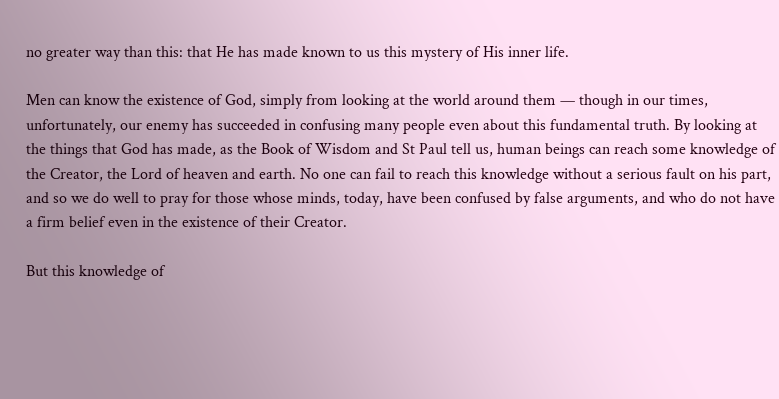no greater way than this: that He has made known to us this mystery of His inner life.

Men can know the existence of God, simply from looking at the world around them — though in our times, unfortunately, our enemy has succeeded in confusing many people even about this fundamental truth. By looking at the things that God has made, as the Book of Wisdom and St Paul tell us, human beings can reach some knowledge of the Creator, the Lord of heaven and earth. No one can fail to reach this knowledge without a serious fault on his part, and so we do well to pray for those whose minds, today, have been confused by false arguments, and who do not have a firm belief even in the existence of their Creator.

But this knowledge of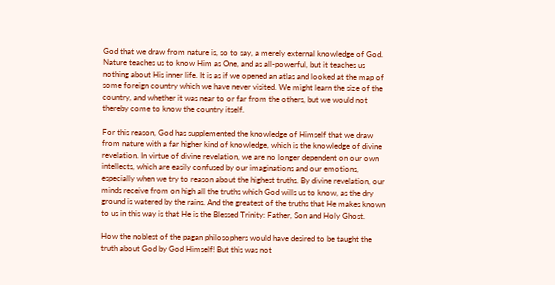God that we draw from nature is, so to say, a merely external knowledge of God. Nature teaches us to know Him as One, and as all-powerful, but it teaches us nothing about His inner life. It is as if we opened an atlas and looked at the map of some foreign country which we have never visited. We might learn the size of the country, and whether it was near to or far from the others, but we would not thereby come to know the country itself.

For this reason, God has supplemented the knowledge of Himself that we draw from nature with a far higher kind of knowledge, which is the knowledge of divine revelation. In virtue of divine revelation, we are no longer dependent on our own intellects, which are easily confused by our imaginations and our emotions, especially when we try to reason about the highest truths. By divine revelation, our minds receive from on high all the truths which God wills us to know, as the dry ground is watered by the rains. And the greatest of the truths that He makes known to us in this way is that He is the Blessed Trinity: Father, Son and Holy Ghost.

How the noblest of the pagan philosophers would have desired to be taught the truth about God by God Himself! But this was not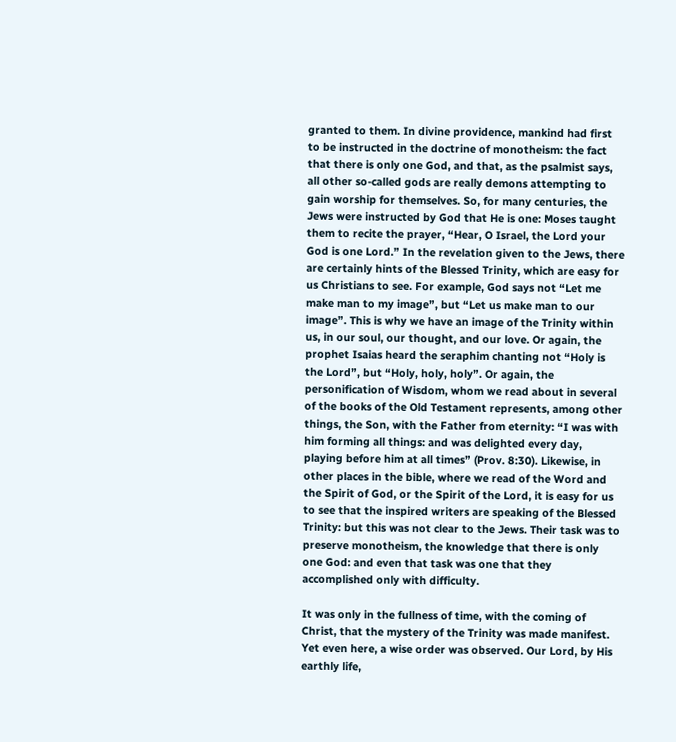granted to them. In divine providence, mankind had first to be instructed in the doctrine of monotheism: the fact that there is only one God, and that, as the psalmist says, all other so-called gods are really demons attempting to gain worship for themselves. So, for many centuries, the Jews were instructed by God that He is one: Moses taught them to recite the prayer, “Hear, O Israel, the Lord your God is one Lord.” In the revelation given to the Jews, there are certainly hints of the Blessed Trinity, which are easy for us Christians to see. For example, God says not “Let me make man to my image”, but “Let us make man to our image”. This is why we have an image of the Trinity within us, in our soul, our thought, and our love. Or again, the prophet Isaias heard the seraphim chanting not “Holy is the Lord”, but “Holy, holy, holy”. Or again, the personification of Wisdom, whom we read about in several of the books of the Old Testament represents, among other things, the Son, with the Father from eternity: “I was with him forming all things: and was delighted every day, playing before him at all times” (Prov. 8:30). Likewise, in other places in the bible, where we read of the Word and the Spirit of God, or the Spirit of the Lord, it is easy for us to see that the inspired writers are speaking of the Blessed Trinity: but this was not clear to the Jews. Their task was to preserve monotheism, the knowledge that there is only one God: and even that task was one that they accomplished only with difficulty.

It was only in the fullness of time, with the coming of Christ, that the mystery of the Trinity was made manifest. Yet even here, a wise order was observed. Our Lord, by His earthly life,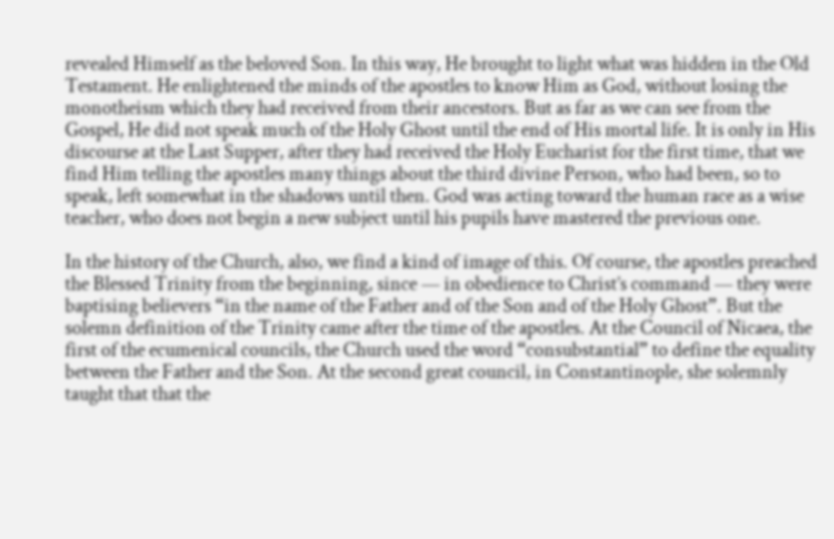revealed Himself as the beloved Son. In this way, He brought to light what was hidden in the Old Testament. He enlightened the minds of the apostles to know Him as God, without losing the monotheism which they had received from their ancestors. But as far as we can see from the Gospel, He did not speak much of the Holy Ghost until the end of His mortal life. It is only in His discourse at the Last Supper, after they had received the Holy Eucharist for the first time, that we find Him telling the apostles many things about the third divine Person, who had been, so to speak, left somewhat in the shadows until then. God was acting toward the human race as a wise teacher, who does not begin a new subject until his pupils have mastered the previous one.

In the history of the Church, also, we find a kind of image of this. Of course, the apostles preached the Blessed Trinity from the beginning, since — in obedience to Christ’s command — they were baptising believers “in the name of the Father and of the Son and of the Holy Ghost”. But the solemn definition of the Trinity came after the time of the apostles. At the Council of Nicaea, the first of the ecumenical councils, the Church used the word “consubstantial” to define the equality between the Father and the Son. At the second great council, in Constantinople, she solemnly taught that that the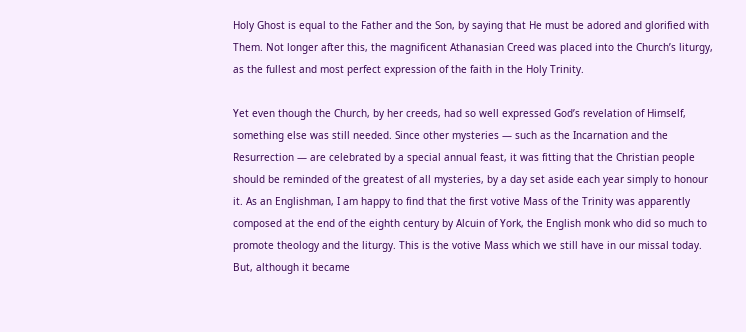Holy Ghost is equal to the Father and the Son, by saying that He must be adored and glorified with Them. Not longer after this, the magnificent Athanasian Creed was placed into the Church’s liturgy, as the fullest and most perfect expression of the faith in the Holy Trinity.

Yet even though the Church, by her creeds, had so well expressed God’s revelation of Himself, something else was still needed. Since other mysteries — such as the Incarnation and the Resurrection — are celebrated by a special annual feast, it was fitting that the Christian people should be reminded of the greatest of all mysteries, by a day set aside each year simply to honour it. As an Englishman, I am happy to find that the first votive Mass of the Trinity was apparently composed at the end of the eighth century by Alcuin of York, the English monk who did so much to promote theology and the liturgy. This is the votive Mass which we still have in our missal today. But, although it became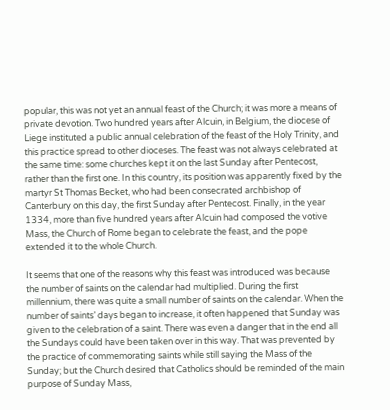popular, this was not yet an annual feast of the Church; it was more a means of private devotion. Two hundred years after Alcuin, in Belgium, the diocese of Liege instituted a public annual celebration of the feast of the Holy Trinity, and this practice spread to other dioceses. The feast was not always celebrated at the same time: some churches kept it on the last Sunday after Pentecost, rather than the first one. In this country, its position was apparently fixed by the martyr St Thomas Becket, who had been consecrated archbishop of Canterbury on this day, the first Sunday after Pentecost. Finally, in the year 1334, more than five hundred years after Alcuin had composed the votive Mass, the Church of Rome began to celebrate the feast, and the pope extended it to the whole Church.

It seems that one of the reasons why this feast was introduced was because the number of saints on the calendar had multiplied. During the first millennium, there was quite a small number of saints on the calendar. When the number of saints’ days began to increase, it often happened that Sunday was given to the celebration of a saint. There was even a danger that in the end all the Sundays could have been taken over in this way. That was prevented by the practice of commemorating saints while still saying the Mass of the Sunday; but the Church desired that Catholics should be reminded of the main purpose of Sunday Mass,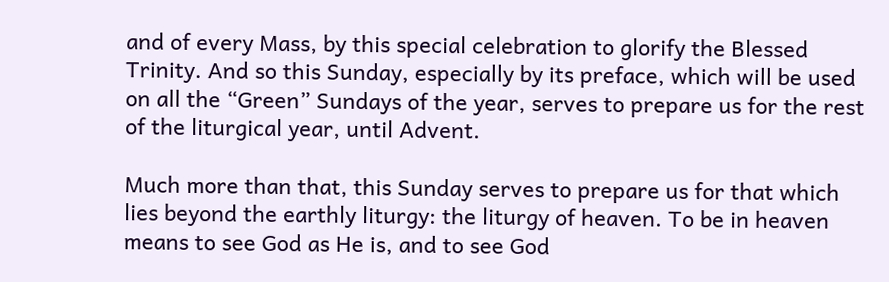and of every Mass, by this special celebration to glorify the Blessed Trinity. And so this Sunday, especially by its preface, which will be used on all the “Green” Sundays of the year, serves to prepare us for the rest of the liturgical year, until Advent.

Much more than that, this Sunday serves to prepare us for that which lies beyond the earthly liturgy: the liturgy of heaven. To be in heaven means to see God as He is, and to see God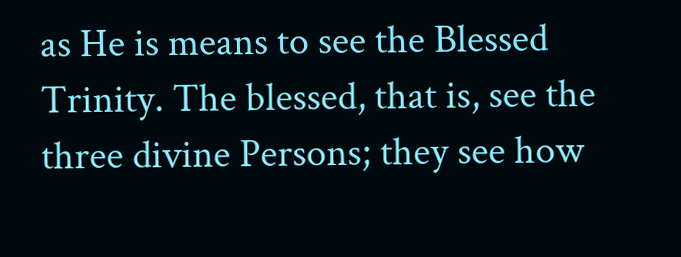as He is means to see the Blessed Trinity. The blessed, that is, see the three divine Persons; they see how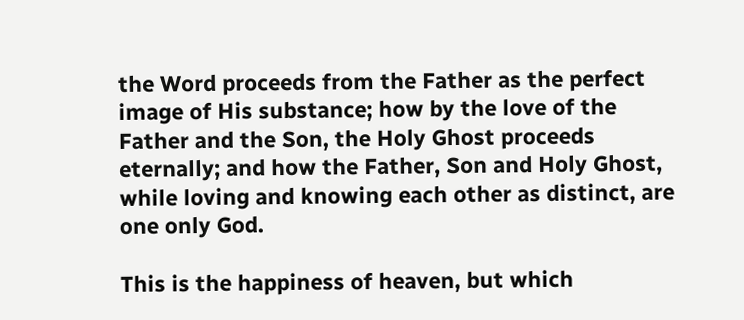the Word proceeds from the Father as the perfect image of His substance; how by the love of the Father and the Son, the Holy Ghost proceeds eternally; and how the Father, Son and Holy Ghost, while loving and knowing each other as distinct, are one only God.

This is the happiness of heaven, but which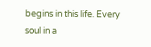begins in this life. Every soul in a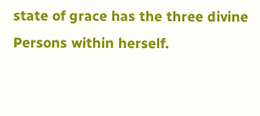state of grace has the three divine Persons within herself.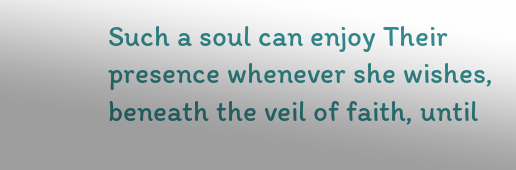Such a soul can enjoy Their presence whenever she wishes, beneath the veil of faith, until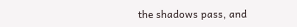the shadows pass, and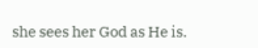she sees her God as He is.